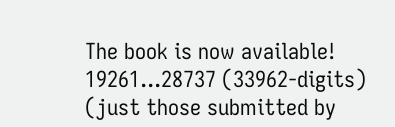The book is now available! 19261...28737 (33962-digits)
(just those submitted by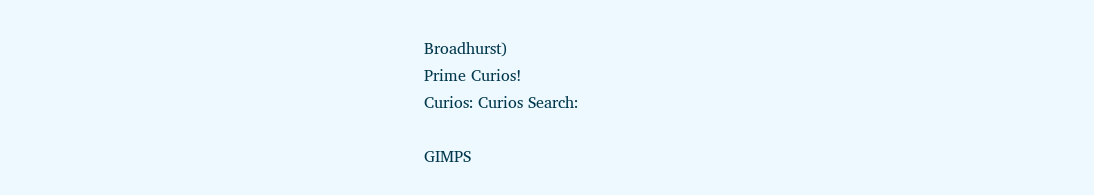Broadhurst)
Prime Curios!
Curios: Curios Search:

GIMPS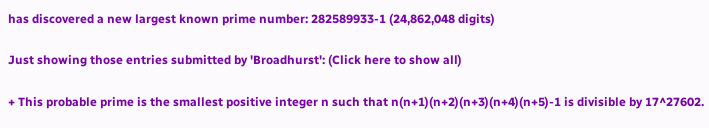has discovered a new largest known prime number: 282589933-1 (24,862,048 digits)

Just showing those entries submitted by 'Broadhurst': (Click here to show all)

+ This probable prime is the smallest positive integer n such that n(n+1)(n+2)(n+3)(n+4)(n+5)-1 is divisible by 17^27602.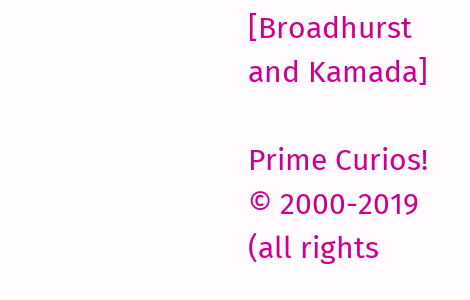[Broadhurst and Kamada]

Prime Curios! © 2000-2019 (all rights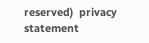reserved)  privacy statement